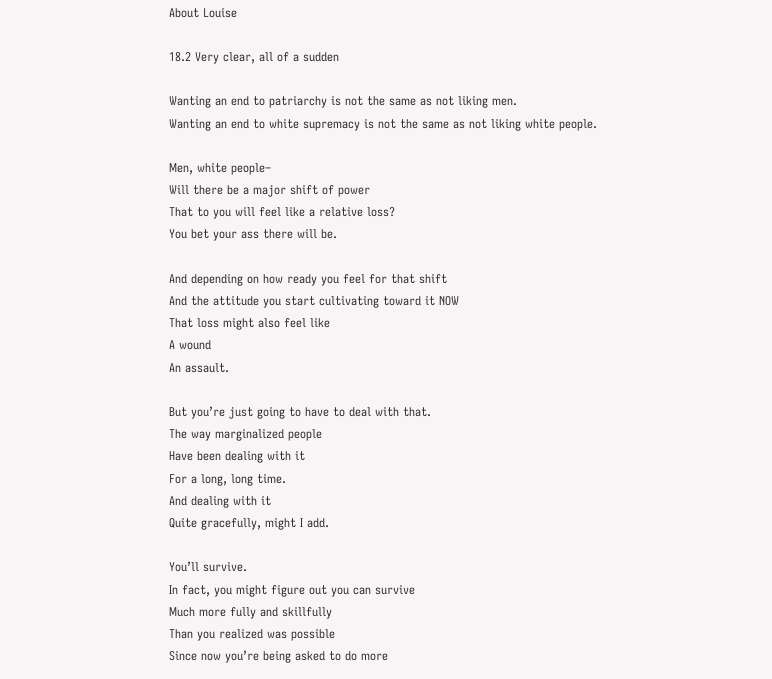About Louise

18.2 Very clear, all of a sudden

Wanting an end to patriarchy is not the same as not liking men.
Wanting an end to white supremacy is not the same as not liking white people.

Men, white people–
Will there be a major shift of power
That to you will feel like a relative loss?
You bet your ass there will be.

And depending on how ready you feel for that shift
And the attitude you start cultivating toward it NOW
That loss might also feel like
A wound
An assault.

But you’re just going to have to deal with that.
The way marginalized people
Have been dealing with it
For a long, long time.
And dealing with it
Quite gracefully, might I add.

You’ll survive.
In fact, you might figure out you can survive
Much more fully and skillfully
Than you realized was possible
Since now you’re being asked to do more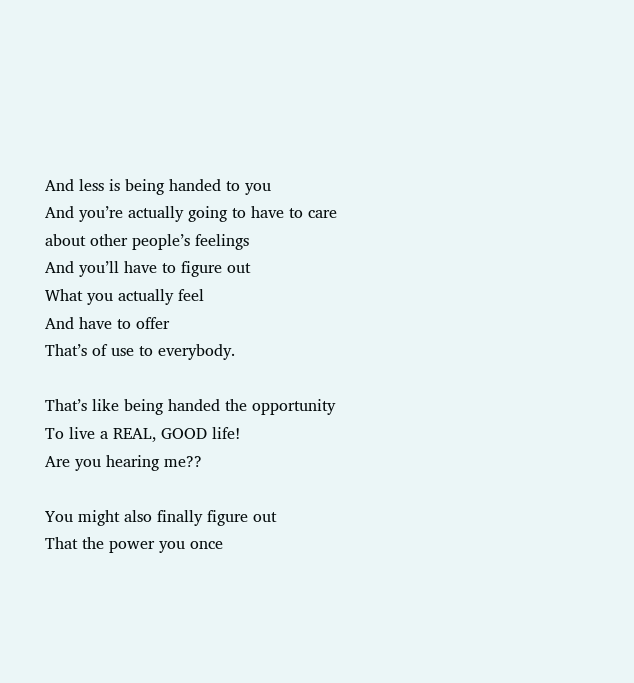And less is being handed to you
And you’re actually going to have to care about other people’s feelings
And you’ll have to figure out
What you actually feel
And have to offer
That’s of use to everybody.

That’s like being handed the opportunity
To live a REAL, GOOD life!
Are you hearing me??

You might also finally figure out
That the power you once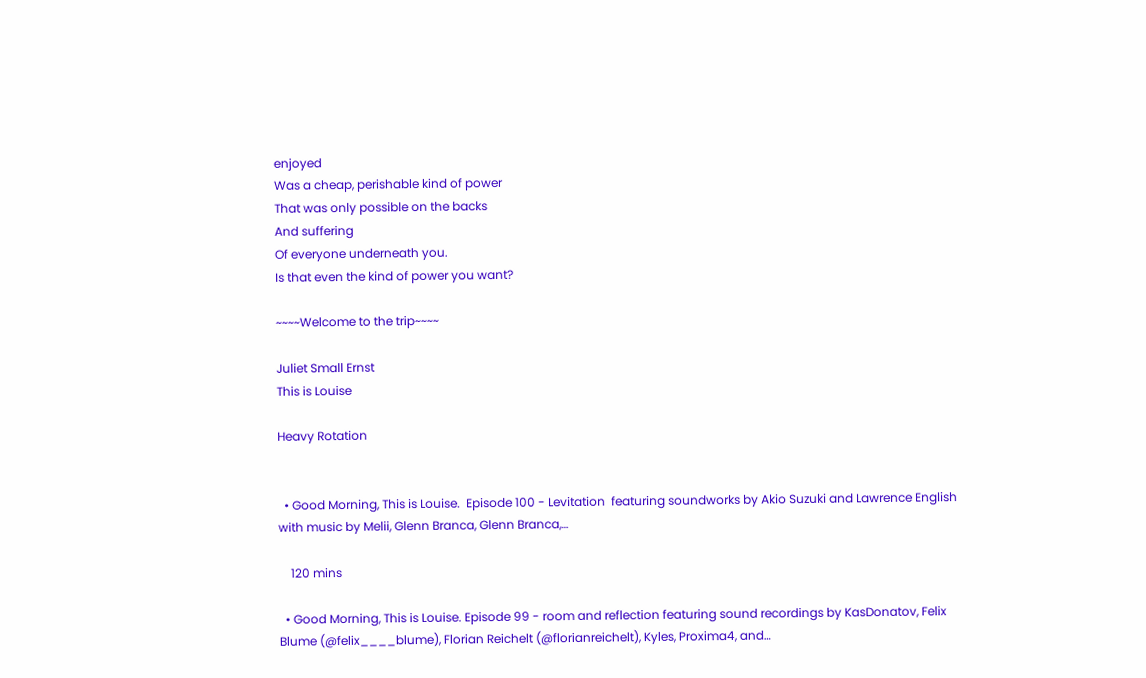enjoyed
Was a cheap, perishable kind of power
That was only possible on the backs
And suffering
Of everyone underneath you.
Is that even the kind of power you want?

~~~~Welcome to the trip~~~~

Juliet Small Ernst
This is Louise

Heavy Rotation


  • Good Morning, This is Louise.  Episode 100 - Levitation  featuring soundworks by Akio Suzuki and Lawrence English with music by Melii, Glenn Branca, Glenn Branca,…

    120 mins

  • Good Morning, This is Louise. Episode 99 - room and reflection featuring sound recordings by KasDonatov, Felix Blume (@felix____blume), Florian Reichelt (@florianreichelt), Kyles, Proxima4, and…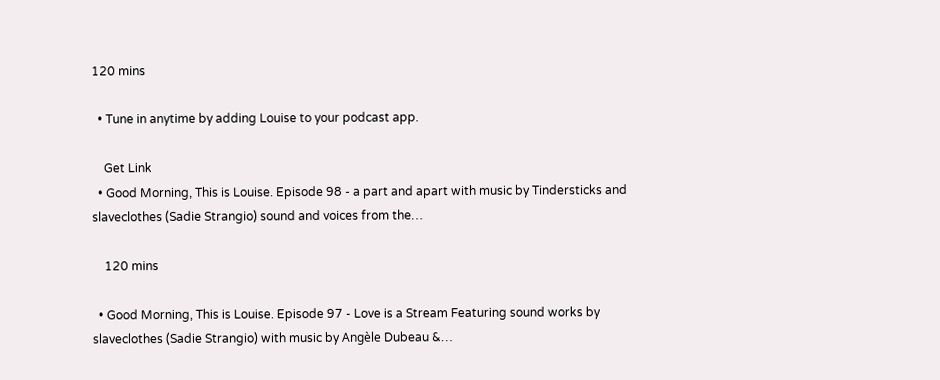120 mins

  • Tune in anytime by adding Louise to your podcast app.

    Get Link
  • Good Morning, This is Louise. Episode 98 - a part and apart with music by Tindersticks and slaveclothes (Sadie Strangio) sound and voices from the…

    120 mins

  • Good Morning, This is Louise. Episode 97 - Love is a Stream Featuring sound works by slaveclothes (Sadie Strangio) with music by Angèle Dubeau &…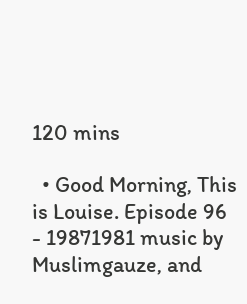120 mins

  • Good Morning, This is Louise. Episode 96 - 19871981 music by Muslimgauze, and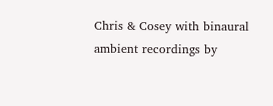Chris & Cosey with binaural ambient recordings by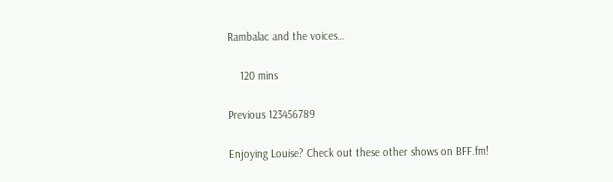Rambalac and the voices…

    120 mins

Previous 123456789

Enjoying Louise? Check out these other shows on BFF.fm!